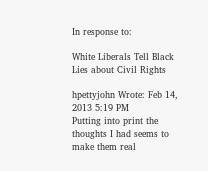In response to:

White Liberals Tell Black Lies about Civil Rights

hpettyjohn Wrote: Feb 14, 2013 5:19 PM
Putting into print the thoughts I had seems to make them real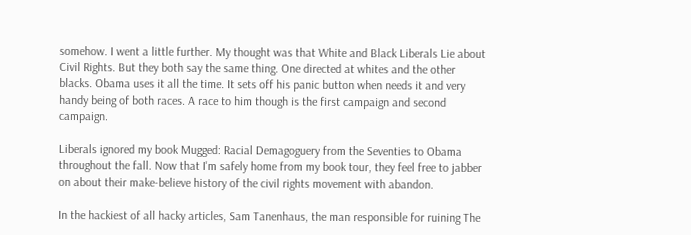somehow. I went a little further. My thought was that White and Black Liberals Lie about Civil Rights. But they both say the same thing. One directed at whites and the other blacks. Obama uses it all the time. It sets off his panic button when needs it and very handy being of both races. A race to him though is the first campaign and second campaign.

Liberals ignored my book Mugged: Racial Demagoguery from the Seventies to Obama throughout the fall. Now that I'm safely home from my book tour, they feel free to jabber on about their make-believe history of the civil rights movement with abandon.

In the hackiest of all hacky articles, Sam Tanenhaus, the man responsible for ruining The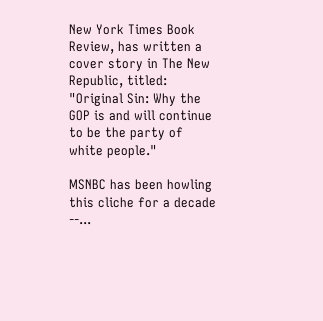New York Times Book Review, has written a cover story in The New Republic, titled: "Original Sin: Why the GOP is and will continue to be the party of white people."

MSNBC has been howling this cliche for a decade --...